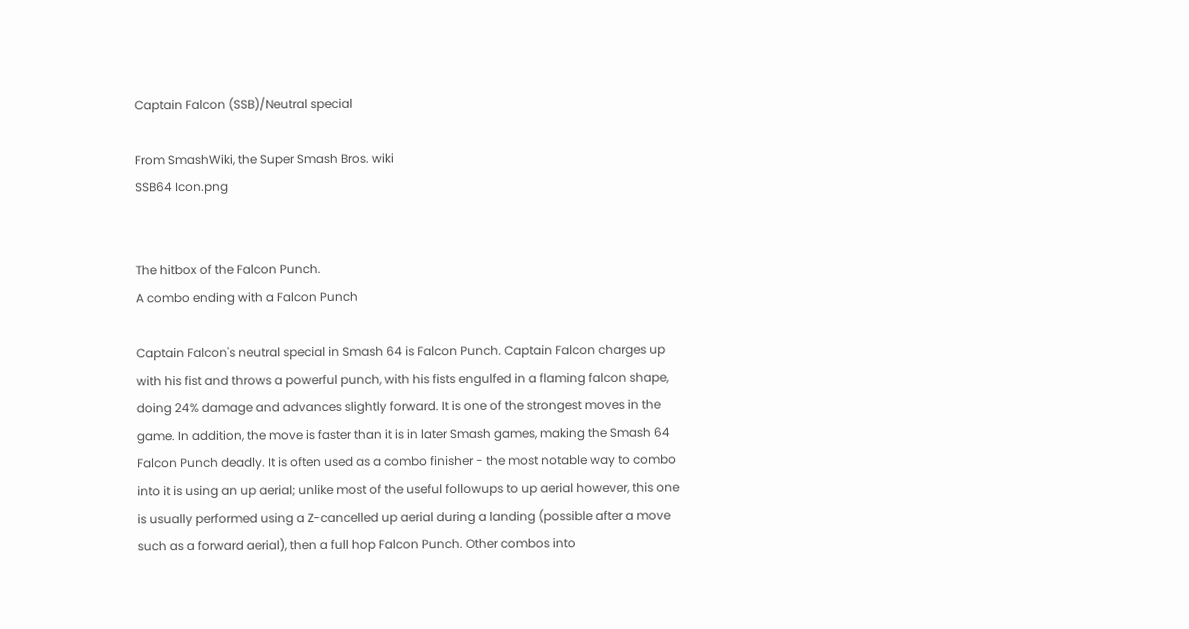Captain Falcon (SSB)/Neutral special

From SmashWiki, the Super Smash Bros. wiki
SSB64 Icon.png


The hitbox of the Falcon Punch.
A combo ending with a Falcon Punch

Captain Falcon's neutral special in Smash 64 is Falcon Punch. Captain Falcon charges up with his fist and throws a powerful punch, with his fists engulfed in a flaming falcon shape, doing 24% damage and advances slightly forward. It is one of the strongest moves in the game. In addition, the move is faster than it is in later Smash games, making the Smash 64 Falcon Punch deadly. It is often used as a combo finisher - the most notable way to combo into it is using an up aerial; unlike most of the useful followups to up aerial however, this one is usually performed using a Z-cancelled up aerial during a landing (possible after a move such as a forward aerial), then a full hop Falcon Punch. Other combos into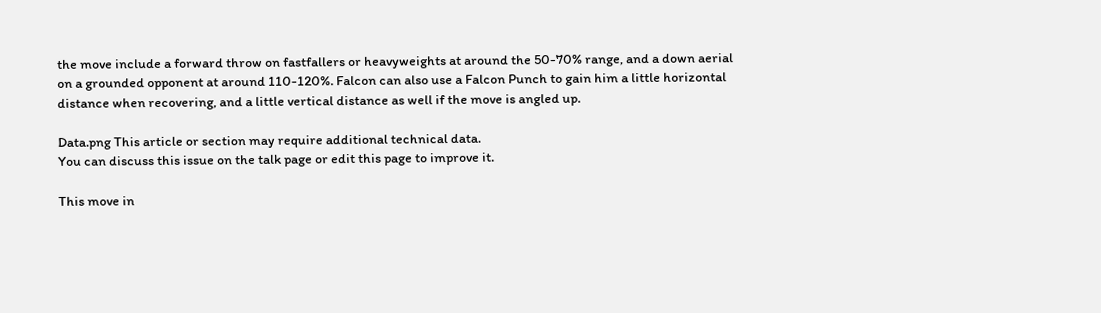the move include a forward throw on fastfallers or heavyweights at around the 50-70% range, and a down aerial on a grounded opponent at around 110-120%. Falcon can also use a Falcon Punch to gain him a little horizontal distance when recovering, and a little vertical distance as well if the move is angled up.

Data.png This article or section may require additional technical data.
You can discuss this issue on the talk page or edit this page to improve it.

This move in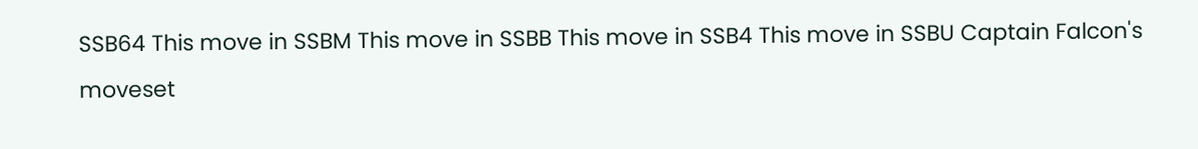SSB64 This move in SSBM This move in SSBB This move in SSB4 This move in SSBU Captain Falcon's moveset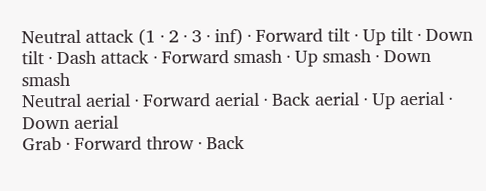Neutral attack (1 · 2 · 3 · inf) · Forward tilt · Up tilt · Down tilt · Dash attack · Forward smash · Up smash · Down smash
Neutral aerial · Forward aerial · Back aerial · Up aerial · Down aerial
Grab · Forward throw · Back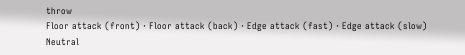throw
Floor attack (front) · Floor attack (back) · Edge attack (fast) · Edge attack (slow)
Neutral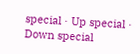special · Up special · Down special